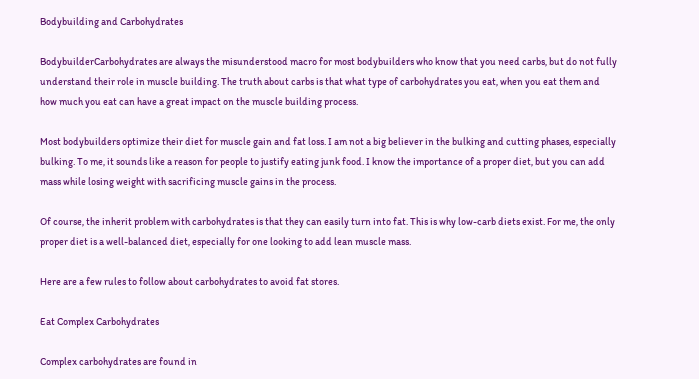Bodybuilding and Carbohydrates

BodybuilderCarbohydrates are always the misunderstood macro for most bodybuilders who know that you need carbs, but do not fully understand their role in muscle building. The truth about carbs is that what type of carbohydrates you eat, when you eat them and how much you eat can have a great impact on the muscle building process.

Most bodybuilders optimize their diet for muscle gain and fat loss. I am not a big believer in the bulking and cutting phases, especially bulking. To me, it sounds like a reason for people to justify eating junk food. I know the importance of a proper diet, but you can add mass while losing weight with sacrificing muscle gains in the process.

Of course, the inherit problem with carbohydrates is that they can easily turn into fat. This is why low-carb diets exist. For me, the only proper diet is a well-balanced diet, especially for one looking to add lean muscle mass.

Here are a few rules to follow about carbohydrates to avoid fat stores.

Eat Complex Carbohydrates

Complex carbohydrates are found in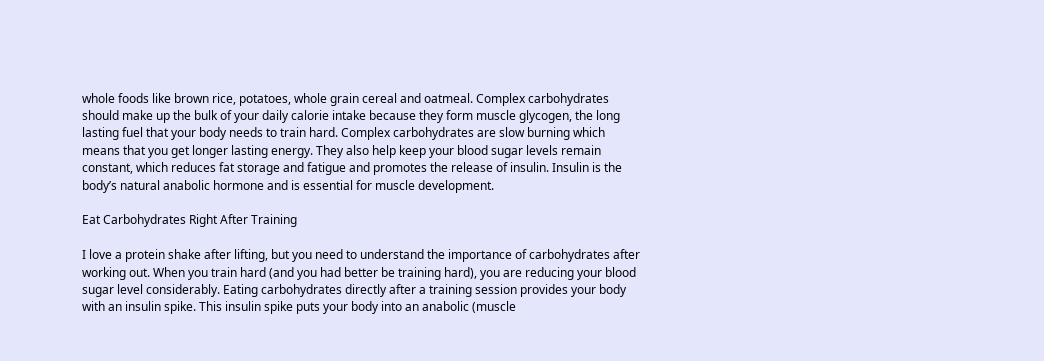whole foods like brown rice, potatoes, whole grain cereal and oatmeal. Complex carbohydrates should make up the bulk of your daily calorie intake because they form muscle glycogen, the long lasting fuel that your body needs to train hard. Complex carbohydrates are slow burning which means that you get longer lasting energy. They also help keep your blood sugar levels remain constant, which reduces fat storage and fatigue and promotes the release of insulin. Insulin is the body’s natural anabolic hormone and is essential for muscle development.

Eat Carbohydrates Right After Training

I love a protein shake after lifting, but you need to understand the importance of carbohydrates after working out. When you train hard (and you had better be training hard), you are reducing your blood sugar level considerably. Eating carbohydrates directly after a training session provides your body with an insulin spike. This insulin spike puts your body into an anabolic (muscle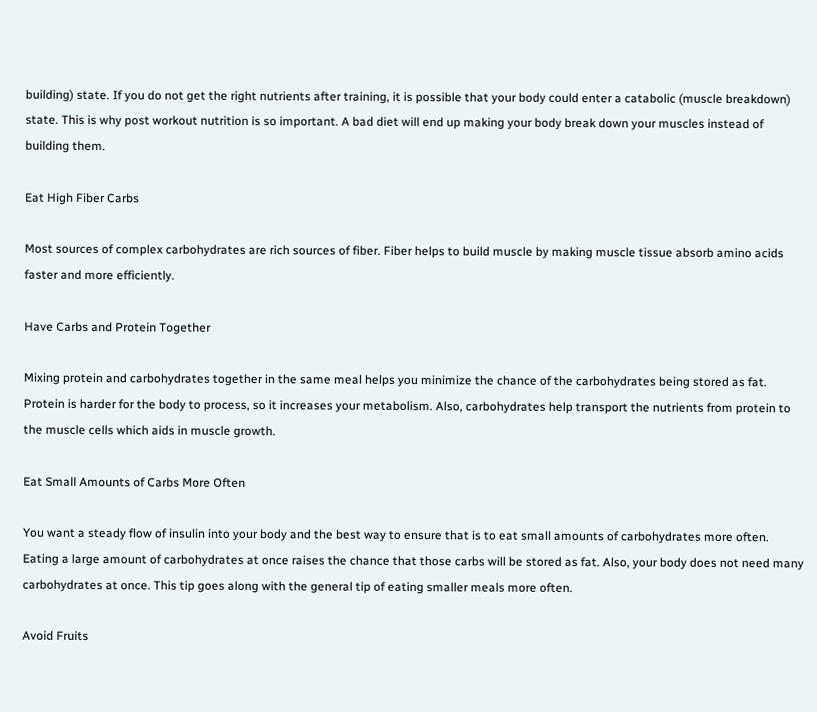building) state. If you do not get the right nutrients after training, it is possible that your body could enter a catabolic (muscle breakdown) state. This is why post workout nutrition is so important. A bad diet will end up making your body break down your muscles instead of building them.

Eat High Fiber Carbs

Most sources of complex carbohydrates are rich sources of fiber. Fiber helps to build muscle by making muscle tissue absorb amino acids faster and more efficiently.

Have Carbs and Protein Together

Mixing protein and carbohydrates together in the same meal helps you minimize the chance of the carbohydrates being stored as fat. Protein is harder for the body to process, so it increases your metabolism. Also, carbohydrates help transport the nutrients from protein to the muscle cells which aids in muscle growth.

Eat Small Amounts of Carbs More Often

You want a steady flow of insulin into your body and the best way to ensure that is to eat small amounts of carbohydrates more often. Eating a large amount of carbohydrates at once raises the chance that those carbs will be stored as fat. Also, your body does not need many carbohydrates at once. This tip goes along with the general tip of eating smaller meals more often.

Avoid Fruits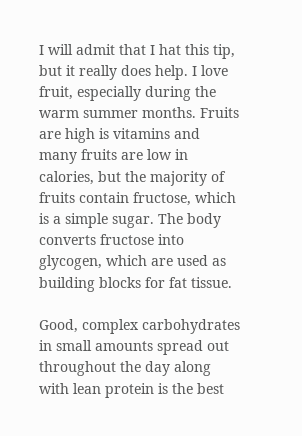I will admit that I hat this tip, but it really does help. I love fruit, especially during the warm summer months. Fruits are high is vitamins and many fruits are low in calories, but the majority of fruits contain fructose, which is a simple sugar. The body converts fructose into glycogen, which are used as building blocks for fat tissue.

Good, complex carbohydrates in small amounts spread out throughout the day along with lean protein is the best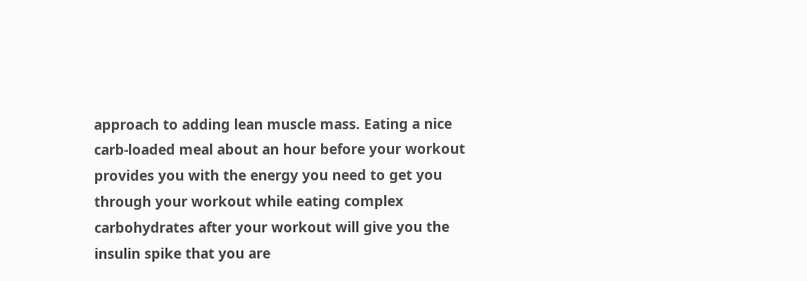approach to adding lean muscle mass. Eating a nice carb-loaded meal about an hour before your workout provides you with the energy you need to get you through your workout while eating complex carbohydrates after your workout will give you the insulin spike that you are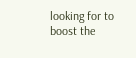looking for to boost the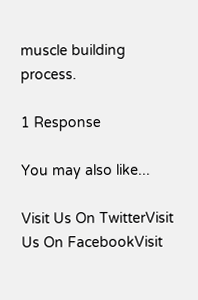muscle building process.

1 Response

You may also like...

Visit Us On TwitterVisit Us On FacebookVisit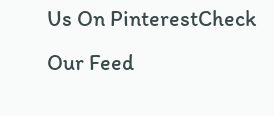Us On PinterestCheck Our Feed